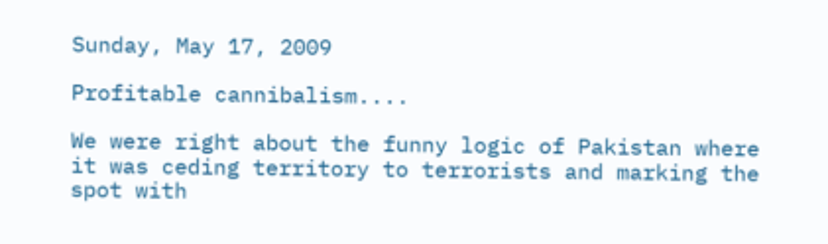Sunday, May 17, 2009

Profitable cannibalism....

We were right about the funny logic of Pakistan where it was ceding territory to terrorists and marking the spot with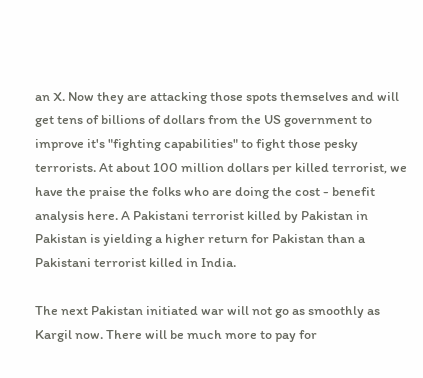an X. Now they are attacking those spots themselves and will get tens of billions of dollars from the US government to improve it's "fighting capabilities" to fight those pesky terrorists. At about 100 million dollars per killed terrorist, we have the praise the folks who are doing the cost - benefit analysis here. A Pakistani terrorist killed by Pakistan in Pakistan is yielding a higher return for Pakistan than a Pakistani terrorist killed in India.

The next Pakistan initiated war will not go as smoothly as Kargil now. There will be much more to pay for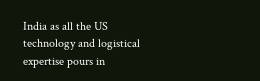India as all the US technology and logistical expertise pours in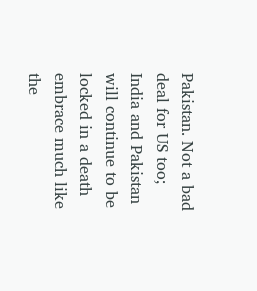Pakistan. Not a bad deal for US too; India and Pakistan will continue to be locked in a death embrace much like the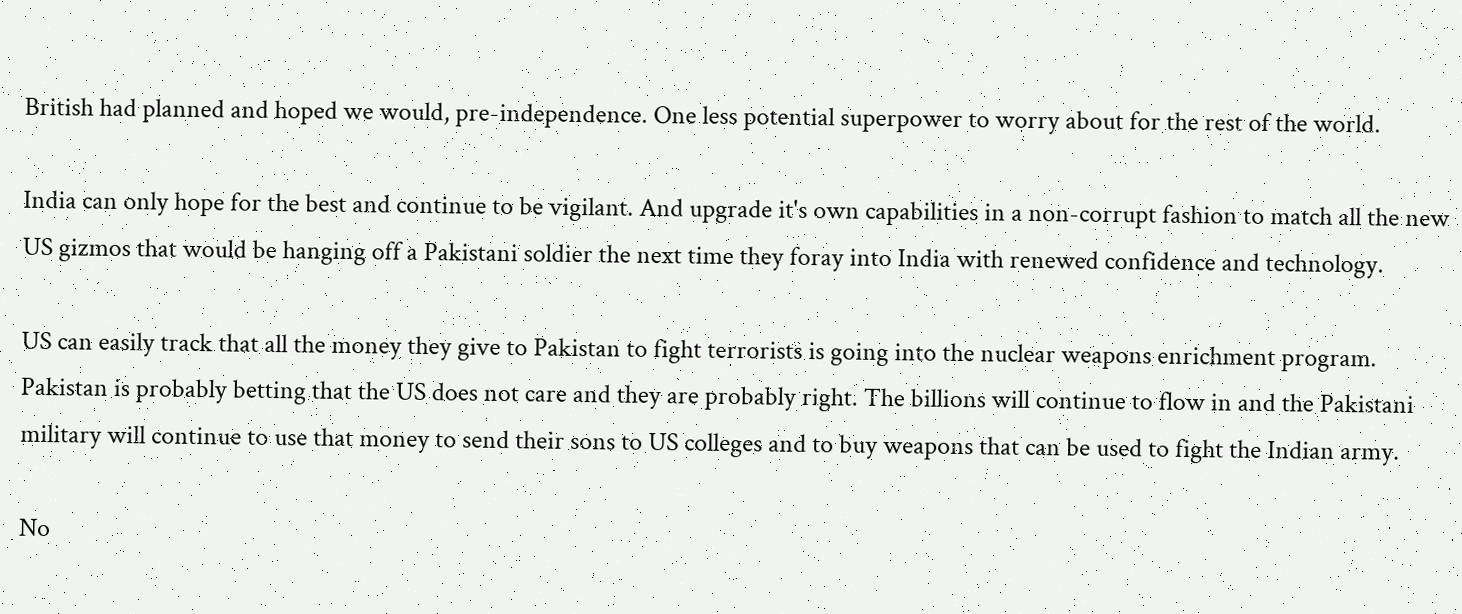British had planned and hoped we would, pre-independence. One less potential superpower to worry about for the rest of the world.

India can only hope for the best and continue to be vigilant. And upgrade it's own capabilities in a non-corrupt fashion to match all the new US gizmos that would be hanging off a Pakistani soldier the next time they foray into India with renewed confidence and technology.

US can easily track that all the money they give to Pakistan to fight terrorists is going into the nuclear weapons enrichment program. Pakistan is probably betting that the US does not care and they are probably right. The billions will continue to flow in and the Pakistani military will continue to use that money to send their sons to US colleges and to buy weapons that can be used to fight the Indian army.

No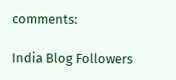comments:

India Blog Followers